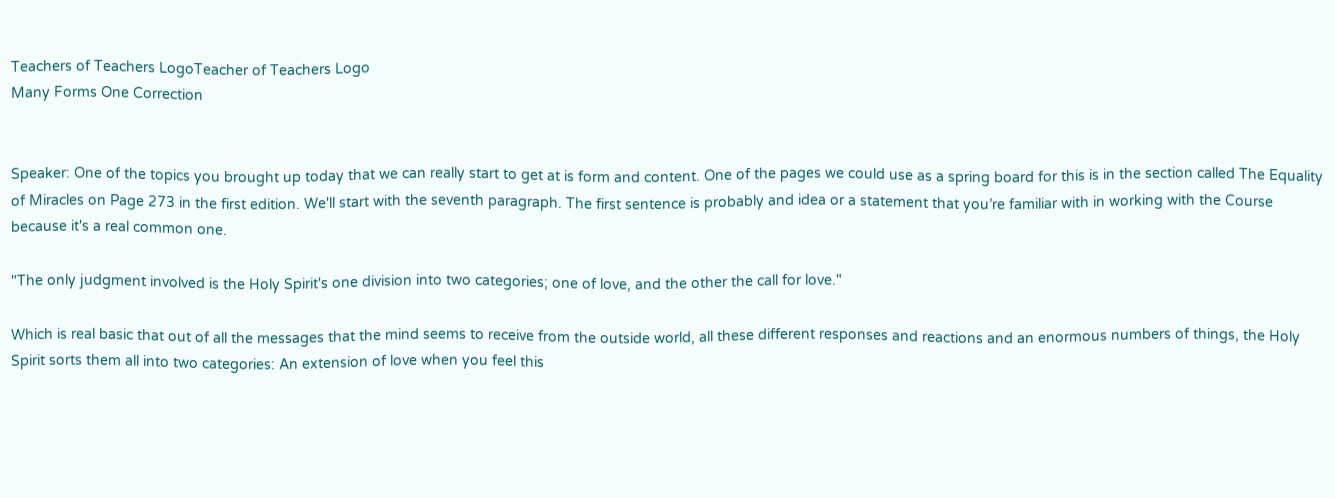Teachers of Teachers LogoTeacher of Teachers Logo
Many Forms One Correction


Speaker: One of the topics you brought up today that we can really start to get at is form and content. One of the pages we could use as a spring board for this is in the section called The Equality of Miracles on Page 273 in the first edition. We'll start with the seventh paragraph. The first sentence is probably and idea or a statement that you’re familiar with in working with the Course because it's a real common one.

"The only judgment involved is the Holy Spirit's one division into two categories; one of love, and the other the call for love."

Which is real basic that out of all the messages that the mind seems to receive from the outside world, all these different responses and reactions and an enormous numbers of things, the Holy Spirit sorts them all into two categories: An extension of love when you feel this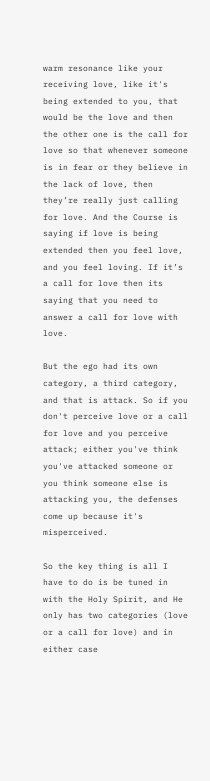warm resonance like your receiving love, like it's being extended to you, that would be the love and then the other one is the call for love so that whenever someone is in fear or they believe in the lack of love, then they’re really just calling for love. And the Course is saying if love is being extended then you feel love, and you feel loving. If it’s a call for love then its saying that you need to answer a call for love with love.

But the ego had its own category, a third category, and that is attack. So if you don't perceive love or a call for love and you perceive attack; either you've think you've attacked someone or you think someone else is attacking you, the defenses come up because it's misperceived.

So the key thing is all I have to do is be tuned in with the Holy Spirit, and He only has two categories (love or a call for love) and in either case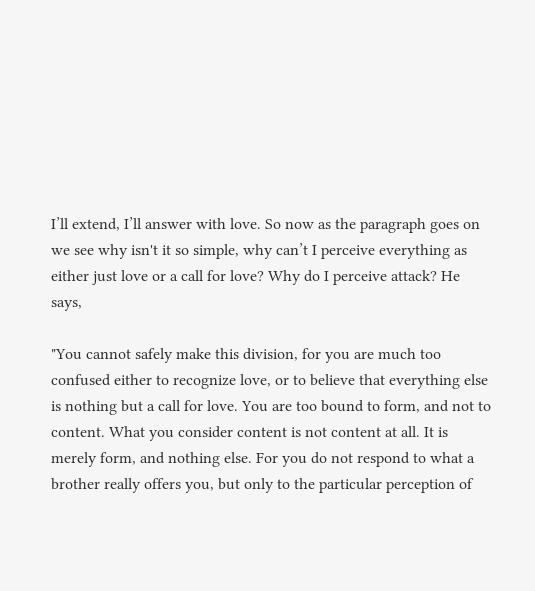I’ll extend, I’ll answer with love. So now as the paragraph goes on we see why isn't it so simple, why can’t I perceive everything as either just love or a call for love? Why do I perceive attack? He says,

"You cannot safely make this division, for you are much too confused either to recognize love, or to believe that everything else is nothing but a call for love. You are too bound to form, and not to content. What you consider content is not content at all. It is merely form, and nothing else. For you do not respond to what a brother really offers you, but only to the particular perception of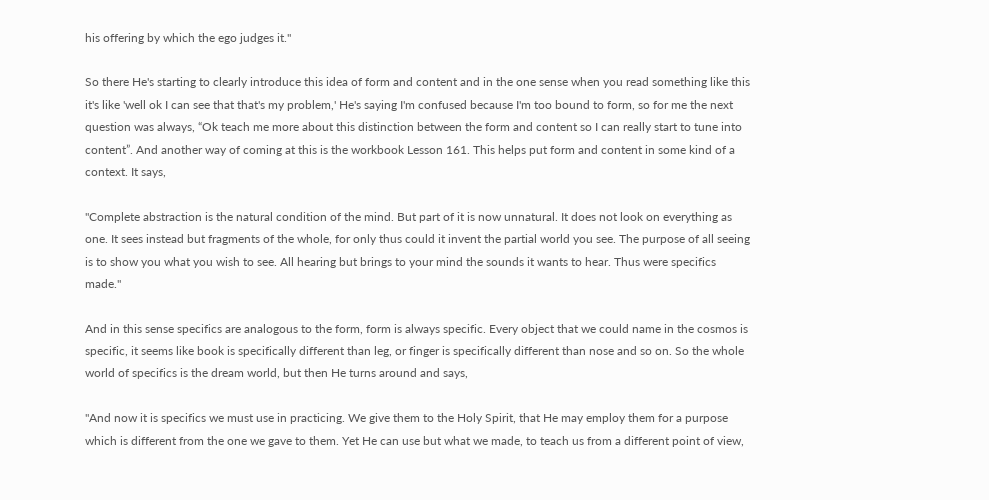his offering by which the ego judges it."

So there He's starting to clearly introduce this idea of form and content and in the one sense when you read something like this it's like 'well ok I can see that that's my problem,' He's saying I'm confused because I'm too bound to form, so for me the next question was always, “Ok teach me more about this distinction between the form and content so I can really start to tune into content”. And another way of coming at this is the workbook Lesson 161. This helps put form and content in some kind of a context. It says,

"Complete abstraction is the natural condition of the mind. But part of it is now unnatural. It does not look on everything as one. It sees instead but fragments of the whole, for only thus could it invent the partial world you see. The purpose of all seeing is to show you what you wish to see. All hearing but brings to your mind the sounds it wants to hear. Thus were specifics made."

And in this sense specifics are analogous to the form, form is always specific. Every object that we could name in the cosmos is specific, it seems like book is specifically different than leg, or finger is specifically different than nose and so on. So the whole world of specifics is the dream world, but then He turns around and says,

"And now it is specifics we must use in practicing. We give them to the Holy Spirit, that He may employ them for a purpose which is different from the one we gave to them. Yet He can use but what we made, to teach us from a different point of view,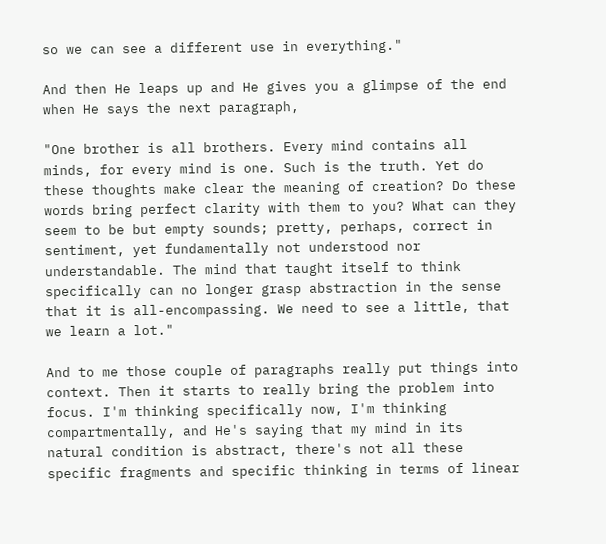so we can see a different use in everything."

And then He leaps up and He gives you a glimpse of the end when He says the next paragraph,

"One brother is all brothers. Every mind contains all minds, for every mind is one. Such is the truth. Yet do these thoughts make clear the meaning of creation? Do these words bring perfect clarity with them to you? What can they seem to be but empty sounds; pretty, perhaps, correct in sentiment, yet fundamentally not understood nor understandable. The mind that taught itself to think specifically can no longer grasp abstraction in the sense that it is all-encompassing. We need to see a little, that we learn a lot."

And to me those couple of paragraphs really put things into context. Then it starts to really bring the problem into focus. I'm thinking specifically now, I'm thinking compartmentally, and He's saying that my mind in its natural condition is abstract, there's not all these specific fragments and specific thinking in terms of linear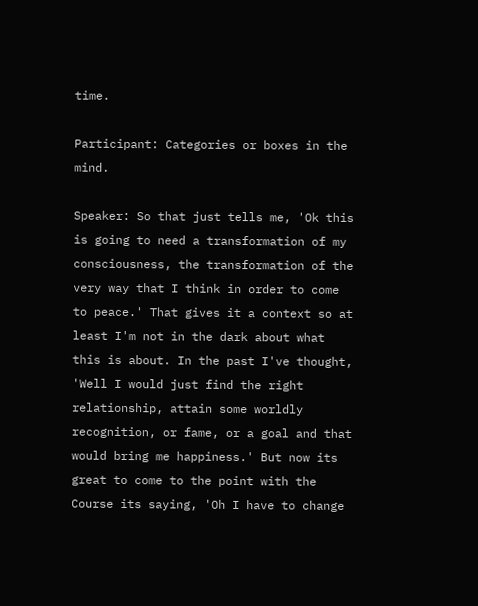time.

Participant: Categories or boxes in the mind.

Speaker: So that just tells me, 'Ok this is going to need a transformation of my consciousness, the transformation of the very way that I think in order to come to peace.' That gives it a context so at least I'm not in the dark about what this is about. In the past I've thought, 'Well I would just find the right relationship, attain some worldly recognition, or fame, or a goal and that would bring me happiness.' But now its great to come to the point with the Course its saying, 'Oh I have to change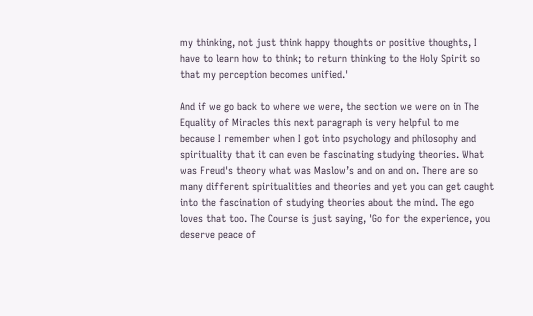my thinking, not just think happy thoughts or positive thoughts, I have to learn how to think; to return thinking to the Holy Spirit so that my perception becomes unified.'

And if we go back to where we were, the section we were on in The Equality of Miracles this next paragraph is very helpful to me because I remember when I got into psychology and philosophy and spirituality that it can even be fascinating studying theories. What was Freud's theory what was Maslow’s and on and on. There are so many different spiritualities and theories and yet you can get caught into the fascination of studying theories about the mind. The ego loves that too. The Course is just saying, 'Go for the experience, you deserve peace of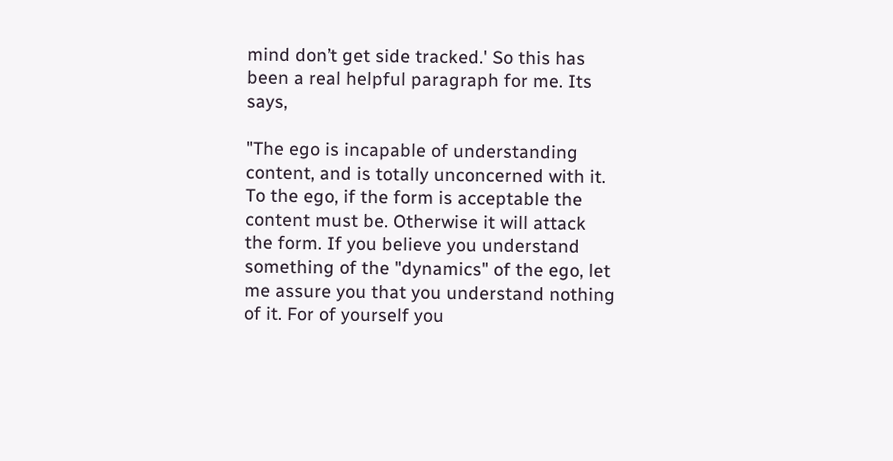mind don’t get side tracked.' So this has been a real helpful paragraph for me. Its says,

"The ego is incapable of understanding content, and is totally unconcerned with it. To the ego, if the form is acceptable the content must be. Otherwise it will attack the form. If you believe you understand something of the "dynamics" of the ego, let me assure you that you understand nothing of it. For of yourself you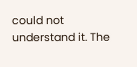could not understand it. The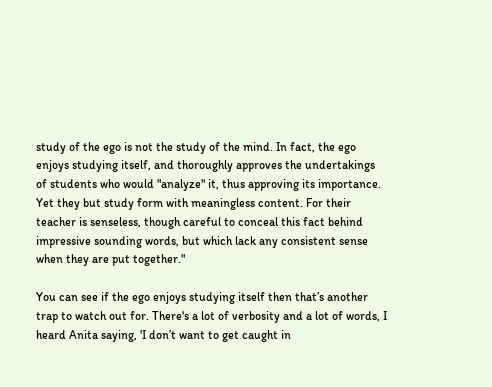study of the ego is not the study of the mind. In fact, the ego enjoys studying itself, and thoroughly approves the undertakings of students who would "analyze" it, thus approving its importance. Yet they but study form with meaningless content. For their teacher is senseless, though careful to conceal this fact behind impressive sounding words, but which lack any consistent sense when they are put together."

You can see if the ego enjoys studying itself then that’s another trap to watch out for. There's a lot of verbosity and a lot of words, I heard Anita saying, 'I don’t want to get caught in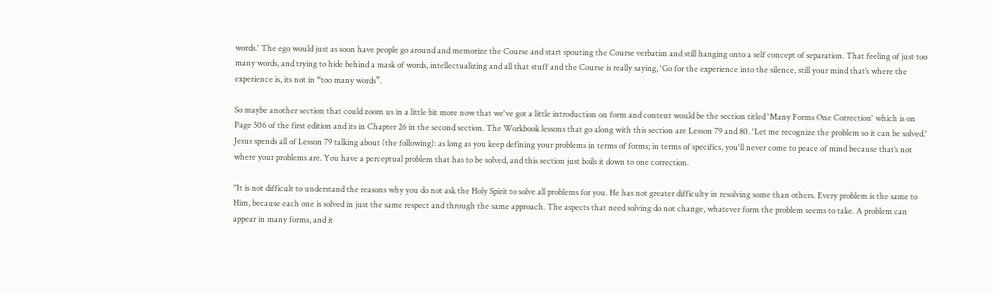words.' The ego would just as soon have people go around and memorize the Course and start spouting the Course verbatim and still hanging onto a self concept of separation. That feeling of just too many words, and trying to hide behind a mask of words, intellectualizing and all that stuff and the Course is really saying, 'Go for the experience into the silence, still your mind that’s where the experience is, its not in “too many words”.

So maybe another section that could zoom us in a little bit more now that we've got a little introduction on form and content would be the section titled 'Many Forms One Correction' which is on Page 506 of the first edition and its in Chapter 26 in the second section. The Workbook lessons that go along with this section are Lesson 79 and 80. 'Let me recognize the problem so it can be solved.' Jesus spends all of Lesson 79 talking about (the following): as long as you keep defining your problems in terms of forms; in terms of specifics, you'll never come to peace of mind because that’s not where your problems are. You have a perceptual problem that has to be solved, and this section just boils it down to one correction.

"It is not difficult to understand the reasons why you do not ask the Holy Spirit to solve all problems for you. He has not greater difficulty in resolving some than others. Every problem is the same to Him, because each one is solved in just the same respect and through the same approach. The aspects that need solving do not change, whatever form the problem seems to take. A problem can appear in many forms, and it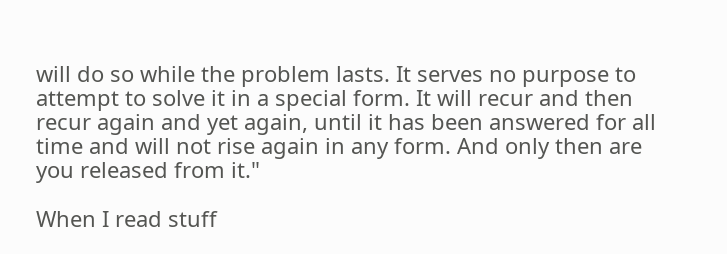will do so while the problem lasts. It serves no purpose to attempt to solve it in a special form. It will recur and then recur again and yet again, until it has been answered for all time and will not rise again in any form. And only then are you released from it."

When I read stuff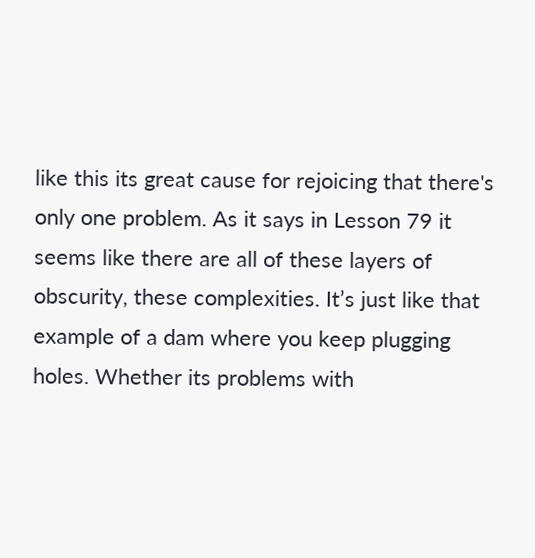like this its great cause for rejoicing that there's only one problem. As it says in Lesson 79 it seems like there are all of these layers of obscurity, these complexities. It’s just like that example of a dam where you keep plugging holes. Whether its problems with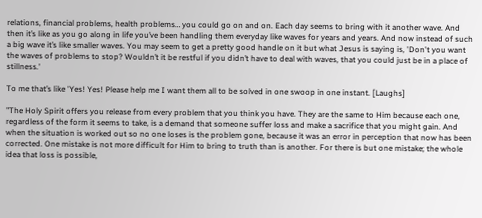relations, financial problems, health problems… you could go on and on. Each day seems to bring with it another wave. And then it’s like as you go along in life you’ve been handling them everyday like waves for years and years. And now instead of such a big wave it’s like smaller waves. You may seem to get a pretty good handle on it but what Jesus is saying is, 'Don't you want the waves of problems to stop? Wouldn’t it be restful if you didn’t have to deal with waves, that you could just be in a place of stillness.'

To me that’s like 'Yes! Yes! Please help me I want them all to be solved in one swoop in one instant. [Laughs]

"The Holy Spirit offers you release from every problem that you think you have. They are the same to Him because each one, regardless of the form it seems to take, is a demand that someone suffer loss and make a sacrifice that you might gain. And when the situation is worked out so no one loses is the problem gone, because it was an error in perception that now has been corrected. One mistake is not more difficult for Him to bring to truth than is another. For there is but one mistake; the whole idea that loss is possible,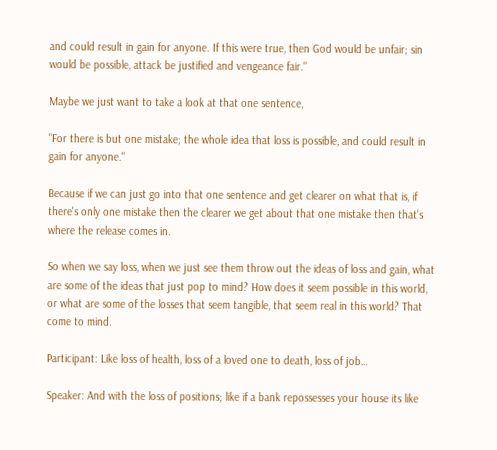and could result in gain for anyone. If this were true, then God would be unfair; sin would be possible, attack be justified and vengeance fair."

Maybe we just want to take a look at that one sentence,

"For there is but one mistake; the whole idea that loss is possible, and could result in gain for anyone."

Because if we can just go into that one sentence and get clearer on what that is, if there's only one mistake then the clearer we get about that one mistake then that’s where the release comes in.

So when we say loss, when we just see them throw out the ideas of loss and gain, what are some of the ideas that just pop to mind? How does it seem possible in this world, or what are some of the losses that seem tangible, that seem real in this world? That come to mind.

Participant: Like loss of health, loss of a loved one to death, loss of job…

Speaker: And with the loss of positions; like if a bank repossesses your house its like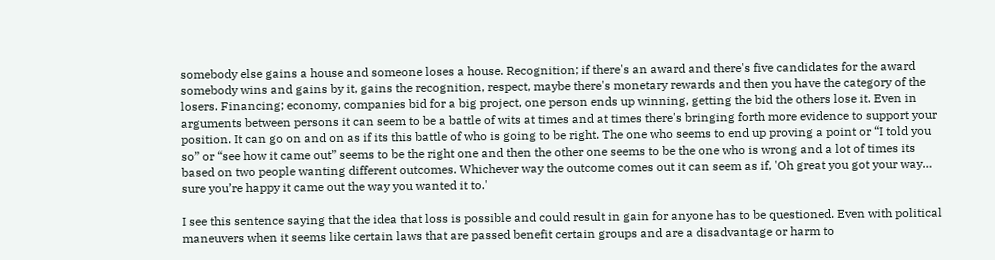somebody else gains a house and someone loses a house. Recognition; if there's an award and there's five candidates for the award somebody wins and gains by it, gains the recognition, respect, maybe there's monetary rewards and then you have the category of the losers. Financing; economy, companies bid for a big project, one person ends up winning, getting the bid the others lose it. Even in arguments between persons it can seem to be a battle of wits at times and at times there's bringing forth more evidence to support your position. It can go on and on as if its this battle of who is going to be right. The one who seems to end up proving a point or “I told you so” or “see how it came out” seems to be the right one and then the other one seems to be the one who is wrong and a lot of times its based on two people wanting different outcomes. Whichever way the outcome comes out it can seem as if, 'Oh great you got your way… sure you’re happy it came out the way you wanted it to.'

I see this sentence saying that the idea that loss is possible and could result in gain for anyone has to be questioned. Even with political maneuvers when it seems like certain laws that are passed benefit certain groups and are a disadvantage or harm to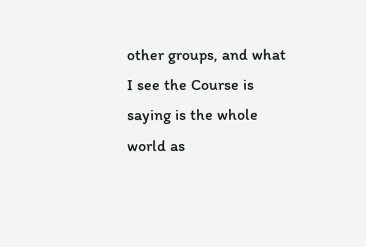other groups, and what I see the Course is saying is the whole world as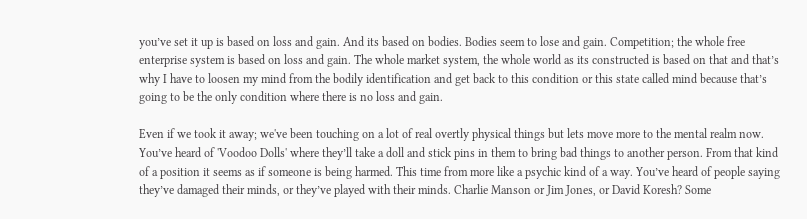you’ve set it up is based on loss and gain. And its based on bodies. Bodies seem to lose and gain. Competition; the whole free enterprise system is based on loss and gain. The whole market system, the whole world as its constructed is based on that and that’s why I have to loosen my mind from the bodily identification and get back to this condition or this state called mind because that’s going to be the only condition where there is no loss and gain.

Even if we took it away; we've been touching on a lot of real overtly physical things but lets move more to the mental realm now. You’ve heard of 'Voodoo Dolls' where they’ll take a doll and stick pins in them to bring bad things to another person. From that kind of a position it seems as if someone is being harmed. This time from more like a psychic kind of a way. You’ve heard of people saying they’ve damaged their minds, or they’ve played with their minds. Charlie Manson or Jim Jones, or David Koresh? Some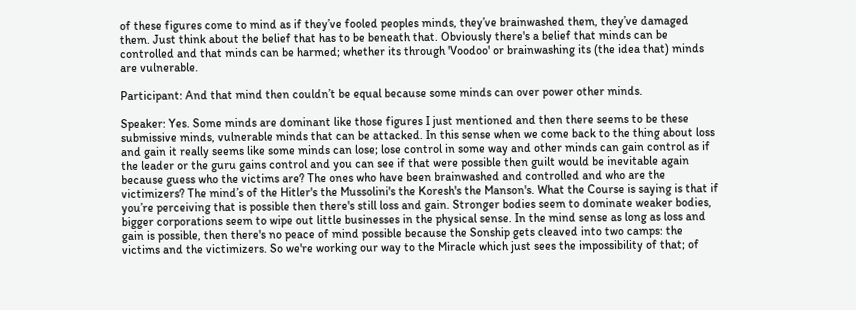of these figures come to mind as if they’ve fooled peoples minds, they’ve brainwashed them, they’ve damaged them. Just think about the belief that has to be beneath that. Obviously there's a belief that minds can be controlled and that minds can be harmed; whether its through 'Voodoo' or brainwashing its (the idea that) minds are vulnerable.

Participant: And that mind then couldn’t be equal because some minds can over power other minds.

Speaker: Yes. Some minds are dominant like those figures I just mentioned and then there seems to be these submissive minds, vulnerable minds that can be attacked. In this sense when we come back to the thing about loss and gain it really seems like some minds can lose; lose control in some way and other minds can gain control as if the leader or the guru gains control and you can see if that were possible then guilt would be inevitable again because guess who the victims are? The ones who have been brainwashed and controlled and who are the victimizers? The mind’s of the Hitler's the Mussolini's the Koresh's the Manson's. What the Course is saying is that if you’re perceiving that is possible then there's still loss and gain. Stronger bodies seem to dominate weaker bodies, bigger corporations seem to wipe out little businesses in the physical sense. In the mind sense as long as loss and gain is possible, then there's no peace of mind possible because the Sonship gets cleaved into two camps: the victims and the victimizers. So we're working our way to the Miracle which just sees the impossibility of that; of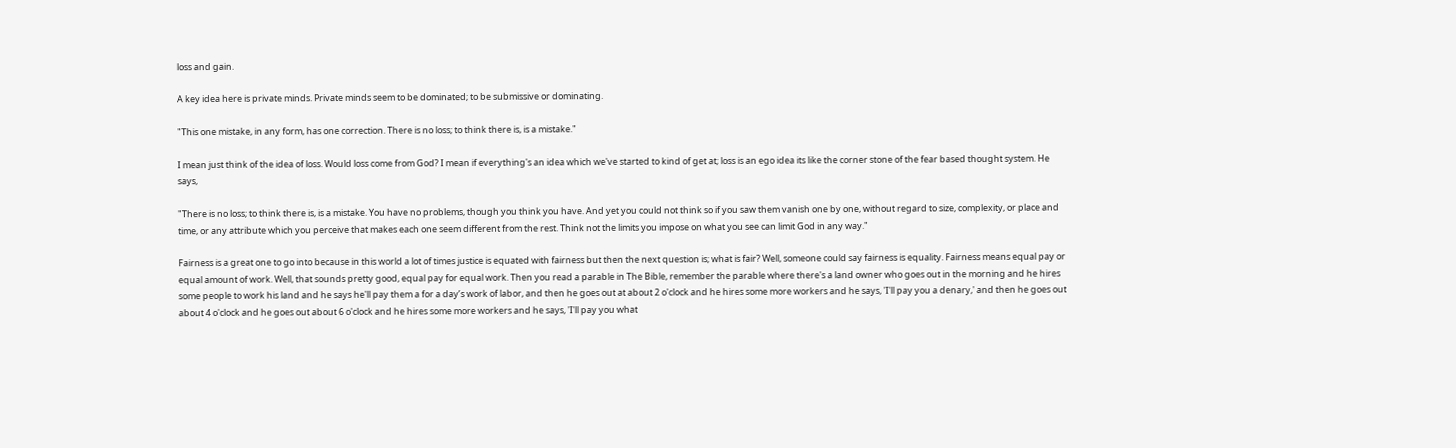loss and gain.

A key idea here is private minds. Private minds seem to be dominated; to be submissive or dominating.

"This one mistake, in any form, has one correction. There is no loss; to think there is, is a mistake."

I mean just think of the idea of loss. Would loss come from God? I mean if everything's an idea which we've started to kind of get at; loss is an ego idea its like the corner stone of the fear based thought system. He says,

"There is no loss; to think there is, is a mistake. You have no problems, though you think you have. And yet you could not think so if you saw them vanish one by one, without regard to size, complexity, or place and time, or any attribute which you perceive that makes each one seem different from the rest. Think not the limits you impose on what you see can limit God in any way."

Fairness is a great one to go into because in this world a lot of times justice is equated with fairness but then the next question is; what is fair? Well, someone could say fairness is equality. Fairness means equal pay or equal amount of work. Well, that sounds pretty good, equal pay for equal work. Then you read a parable in The Bible, remember the parable where there's a land owner who goes out in the morning and he hires some people to work his land and he says he'll pay them a for a day’s work of labor, and then he goes out at about 2 o'clock and he hires some more workers and he says, 'I'll pay you a denary,' and then he goes out about 4 o'clock and he goes out about 6 o'clock and he hires some more workers and he says, 'I'll pay you what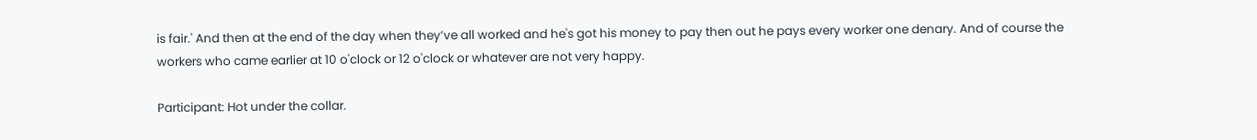is fair.' And then at the end of the day when they’ve all worked and he's got his money to pay then out he pays every worker one denary. And of course the workers who came earlier at 10 o'clock or 12 o'clock or whatever are not very happy.

Participant: Hot under the collar.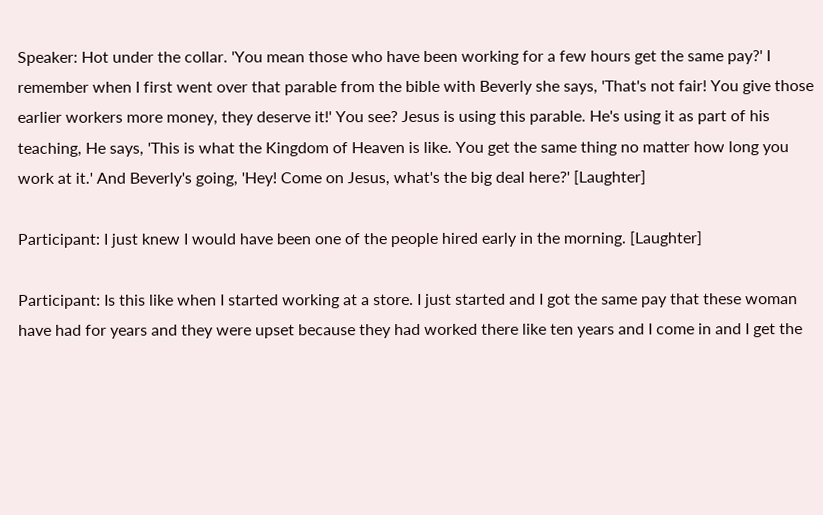Speaker: Hot under the collar. 'You mean those who have been working for a few hours get the same pay?' I remember when I first went over that parable from the bible with Beverly she says, 'That's not fair! You give those earlier workers more money, they deserve it!' You see? Jesus is using this parable. He's using it as part of his teaching, He says, 'This is what the Kingdom of Heaven is like. You get the same thing no matter how long you work at it.' And Beverly's going, 'Hey! Come on Jesus, what's the big deal here?' [Laughter]

Participant: I just knew I would have been one of the people hired early in the morning. [Laughter]

Participant: Is this like when I started working at a store. I just started and I got the same pay that these woman have had for years and they were upset because they had worked there like ten years and I come in and I get the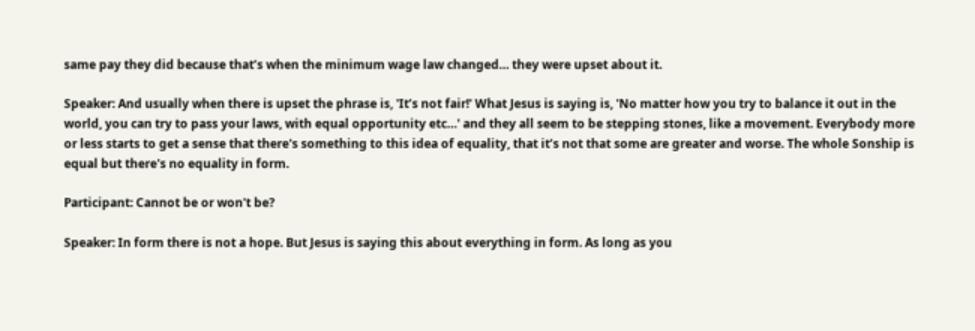same pay they did because that’s when the minimum wage law changed… they were upset about it.

Speaker: And usually when there is upset the phrase is, 'It’s not fair!' What Jesus is saying is, 'No matter how you try to balance it out in the world, you can try to pass your laws, with equal opportunity etc…' and they all seem to be stepping stones, like a movement. Everybody more or less starts to get a sense that there's something to this idea of equality, that it’s not that some are greater and worse. The whole Sonship is equal but there's no equality in form.

Participant: Cannot be or won't be?

Speaker: In form there is not a hope. But Jesus is saying this about everything in form. As long as you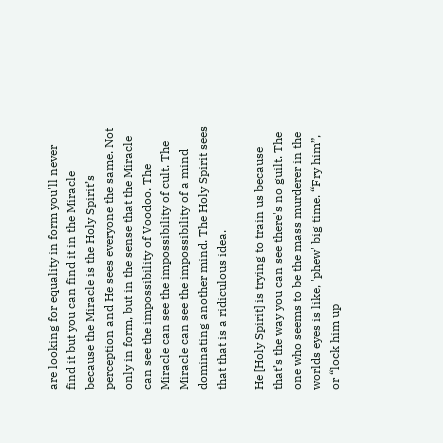are looking for equality in form you'll never find it but you can find it in the Miracle because the Miracle is the Holy Spirit’s perception and He sees everyone the same. Not only in form, but in the sense that the Miracle can see the impossibility of Voodoo. The Miracle can see the impossibility of cult. The Miracle can see the impossibility of a mind dominating another mind. The Holy Spirit sees that that is a ridiculous idea.

He [Holy Spirit] is trying to train us because that’s the way you can see there's no guilt. The one who seems to be the mass murderer in the worlds eyes is like, 'phew' big time. “Fry him”, or “lock him up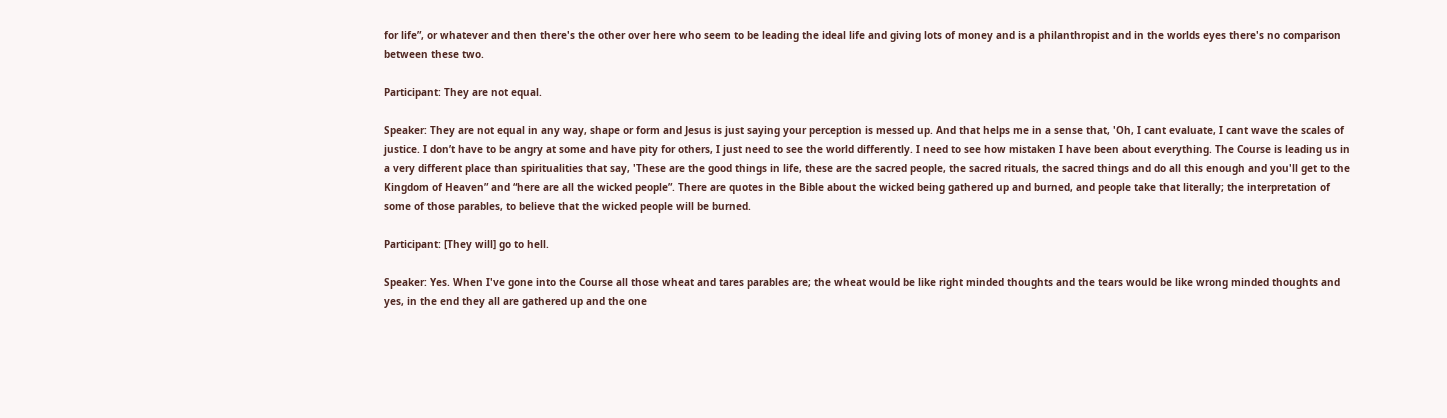for life”, or whatever and then there's the other over here who seem to be leading the ideal life and giving lots of money and is a philanthropist and in the worlds eyes there's no comparison between these two.

Participant: They are not equal.

Speaker: They are not equal in any way, shape or form and Jesus is just saying your perception is messed up. And that helps me in a sense that, 'Oh, I cant evaluate, I cant wave the scales of justice. I don’t have to be angry at some and have pity for others, I just need to see the world differently. I need to see how mistaken I have been about everything. The Course is leading us in a very different place than spiritualities that say, 'These are the good things in life, these are the sacred people, the sacred rituals, the sacred things and do all this enough and you'll get to the Kingdom of Heaven” and “here are all the wicked people”. There are quotes in the Bible about the wicked being gathered up and burned, and people take that literally; the interpretation of some of those parables, to believe that the wicked people will be burned.

Participant: [They will] go to hell.

Speaker: Yes. When I've gone into the Course all those wheat and tares parables are; the wheat would be like right minded thoughts and the tears would be like wrong minded thoughts and yes, in the end they all are gathered up and the one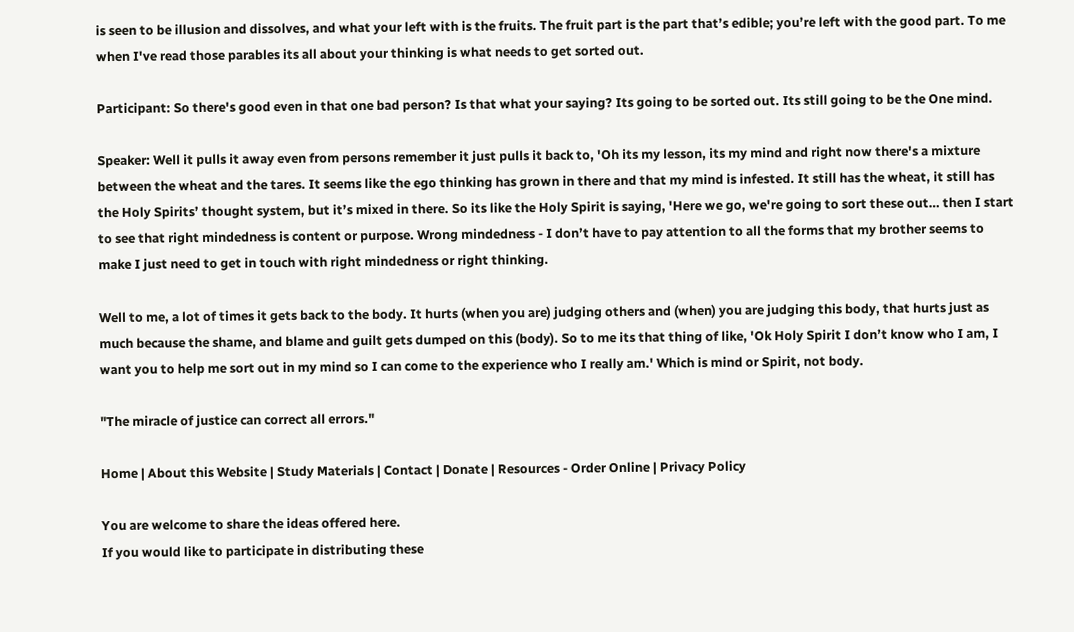is seen to be illusion and dissolves, and what your left with is the fruits. The fruit part is the part that’s edible; you’re left with the good part. To me when I've read those parables its all about your thinking is what needs to get sorted out.

Participant: So there's good even in that one bad person? Is that what your saying? Its going to be sorted out. Its still going to be the One mind.

Speaker: Well it pulls it away even from persons remember it just pulls it back to, 'Oh its my lesson, its my mind and right now there's a mixture between the wheat and the tares. It seems like the ego thinking has grown in there and that my mind is infested. It still has the wheat, it still has the Holy Spirits’ thought system, but it’s mixed in there. So its like the Holy Spirit is saying, 'Here we go, we're going to sort these out… then I start to see that right mindedness is content or purpose. Wrong mindedness - I don’t have to pay attention to all the forms that my brother seems to make I just need to get in touch with right mindedness or right thinking.

Well to me, a lot of times it gets back to the body. It hurts (when you are) judging others and (when) you are judging this body, that hurts just as much because the shame, and blame and guilt gets dumped on this (body). So to me its that thing of like, 'Ok Holy Spirit I don’t know who I am, I want you to help me sort out in my mind so I can come to the experience who I really am.' Which is mind or Spirit, not body.

"The miracle of justice can correct all errors."

Home | About this Website | Study Materials | Contact | Donate | Resources - Order Online | Privacy Policy

You are welcome to share the ideas offered here.
If you would like to participate in distributing these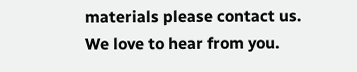materials please contact us.
We love to hear from you.